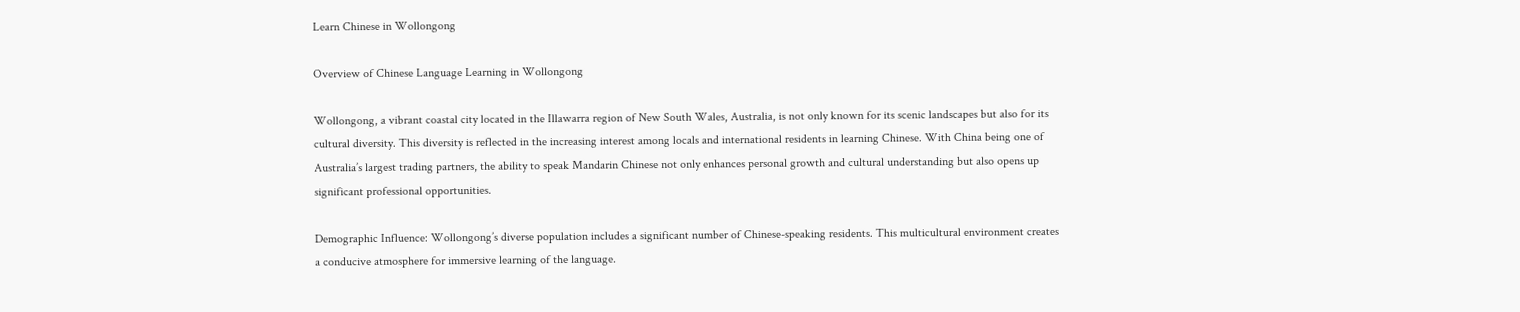Learn Chinese in Wollongong

Overview of Chinese Language Learning in Wollongong

Wollongong, a vibrant coastal city located in the Illawarra region of New South Wales, Australia, is not only known for its scenic landscapes but also for its cultural diversity. This diversity is reflected in the increasing interest among locals and international residents in learning Chinese. With China being one of Australia’s largest trading partners, the ability to speak Mandarin Chinese not only enhances personal growth and cultural understanding but also opens up significant professional opportunities.

Demographic Influence: Wollongong’s diverse population includes a significant number of Chinese-speaking residents. This multicultural environment creates a conducive atmosphere for immersive learning of the language.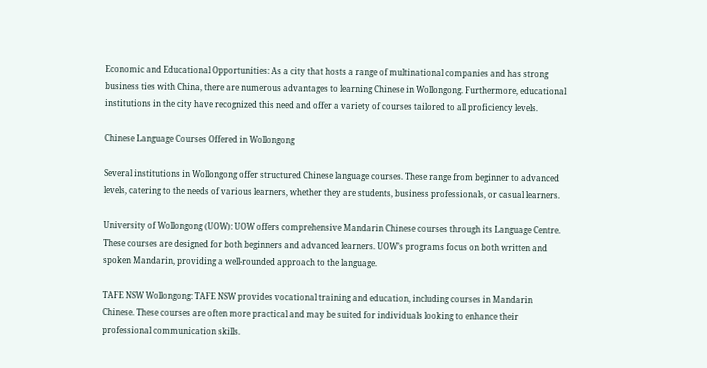Economic and Educational Opportunities: As a city that hosts a range of multinational companies and has strong business ties with China, there are numerous advantages to learning Chinese in Wollongong. Furthermore, educational institutions in the city have recognized this need and offer a variety of courses tailored to all proficiency levels.

Chinese Language Courses Offered in Wollongong

Several institutions in Wollongong offer structured Chinese language courses. These range from beginner to advanced levels, catering to the needs of various learners, whether they are students, business professionals, or casual learners.

University of Wollongong (UOW): UOW offers comprehensive Mandarin Chinese courses through its Language Centre. These courses are designed for both beginners and advanced learners. UOW’s programs focus on both written and spoken Mandarin, providing a well-rounded approach to the language.

TAFE NSW Wollongong: TAFE NSW provides vocational training and education, including courses in Mandarin Chinese. These courses are often more practical and may be suited for individuals looking to enhance their professional communication skills.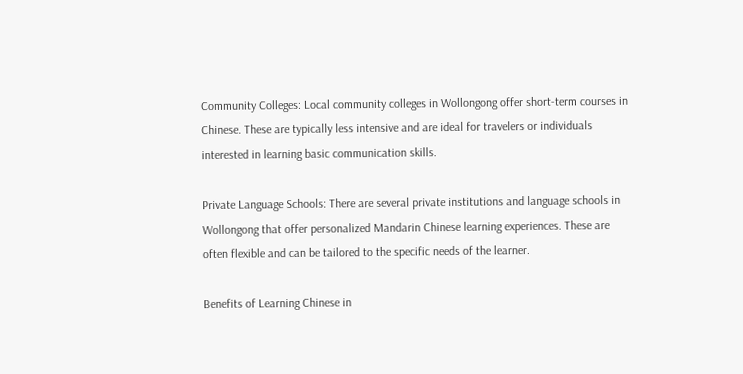Community Colleges: Local community colleges in Wollongong offer short-term courses in Chinese. These are typically less intensive and are ideal for travelers or individuals interested in learning basic communication skills.

Private Language Schools: There are several private institutions and language schools in Wollongong that offer personalized Mandarin Chinese learning experiences. These are often flexible and can be tailored to the specific needs of the learner.

Benefits of Learning Chinese in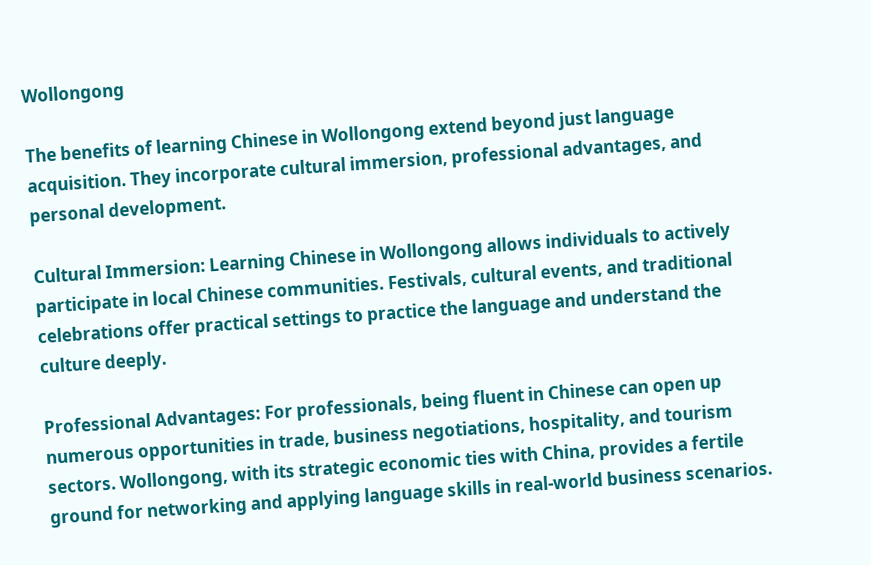Wollongong

The benefits of learning Chinese in Wollongong extend beyond just language acquisition. They incorporate cultural immersion, professional advantages, and personal development.

Cultural Immersion: Learning Chinese in Wollongong allows individuals to actively participate in local Chinese communities. Festivals, cultural events, and traditional celebrations offer practical settings to practice the language and understand the culture deeply.

Professional Advantages: For professionals, being fluent in Chinese can open up numerous opportunities in trade, business negotiations, hospitality, and tourism sectors. Wollongong, with its strategic economic ties with China, provides a fertile ground for networking and applying language skills in real-world business scenarios.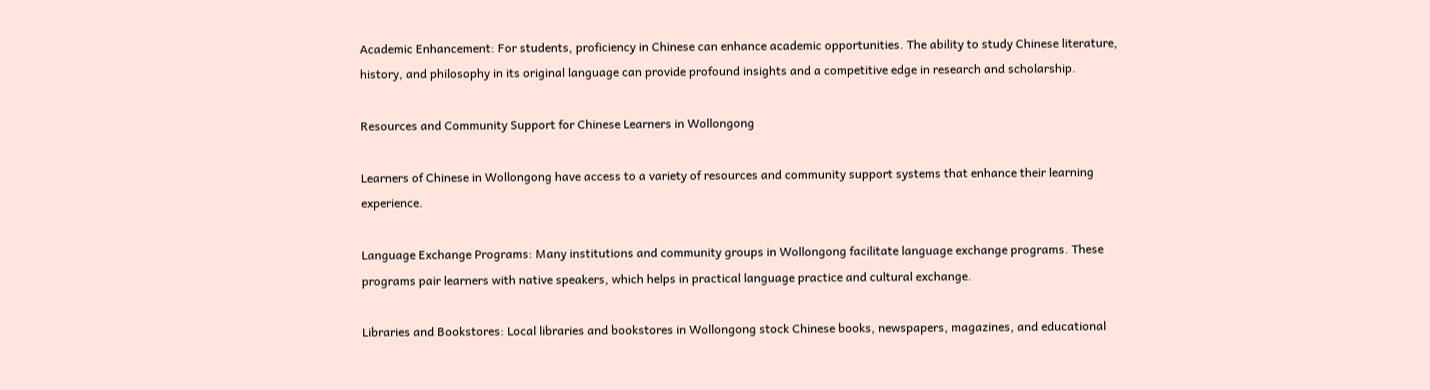Academic Enhancement: For students, proficiency in Chinese can enhance academic opportunities. The ability to study Chinese literature, history, and philosophy in its original language can provide profound insights and a competitive edge in research and scholarship.

Resources and Community Support for Chinese Learners in Wollongong

Learners of Chinese in Wollongong have access to a variety of resources and community support systems that enhance their learning experience.

Language Exchange Programs: Many institutions and community groups in Wollongong facilitate language exchange programs. These programs pair learners with native speakers, which helps in practical language practice and cultural exchange.

Libraries and Bookstores: Local libraries and bookstores in Wollongong stock Chinese books, newspapers, magazines, and educational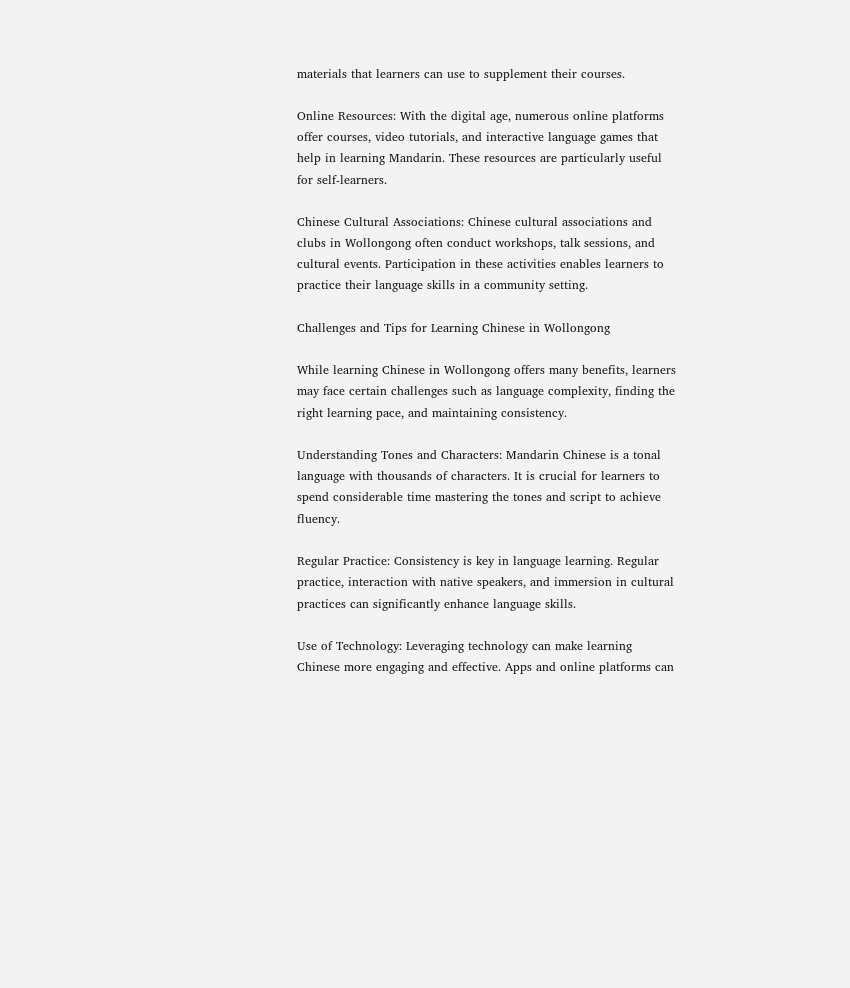materials that learners can use to supplement their courses.

Online Resources: With the digital age, numerous online platforms offer courses, video tutorials, and interactive language games that help in learning Mandarin. These resources are particularly useful for self-learners.

Chinese Cultural Associations: Chinese cultural associations and clubs in Wollongong often conduct workshops, talk sessions, and cultural events. Participation in these activities enables learners to practice their language skills in a community setting.

Challenges and Tips for Learning Chinese in Wollongong

While learning Chinese in Wollongong offers many benefits, learners may face certain challenges such as language complexity, finding the right learning pace, and maintaining consistency.

Understanding Tones and Characters: Mandarin Chinese is a tonal language with thousands of characters. It is crucial for learners to spend considerable time mastering the tones and script to achieve fluency.

Regular Practice: Consistency is key in language learning. Regular practice, interaction with native speakers, and immersion in cultural practices can significantly enhance language skills.

Use of Technology: Leveraging technology can make learning Chinese more engaging and effective. Apps and online platforms can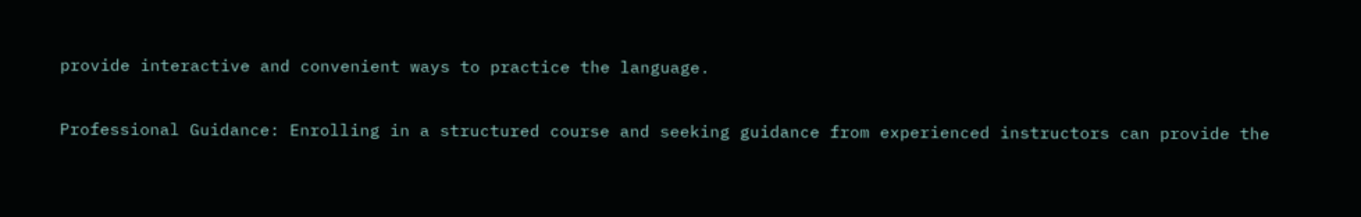provide interactive and convenient ways to practice the language.

Professional Guidance: Enrolling in a structured course and seeking guidance from experienced instructors can provide the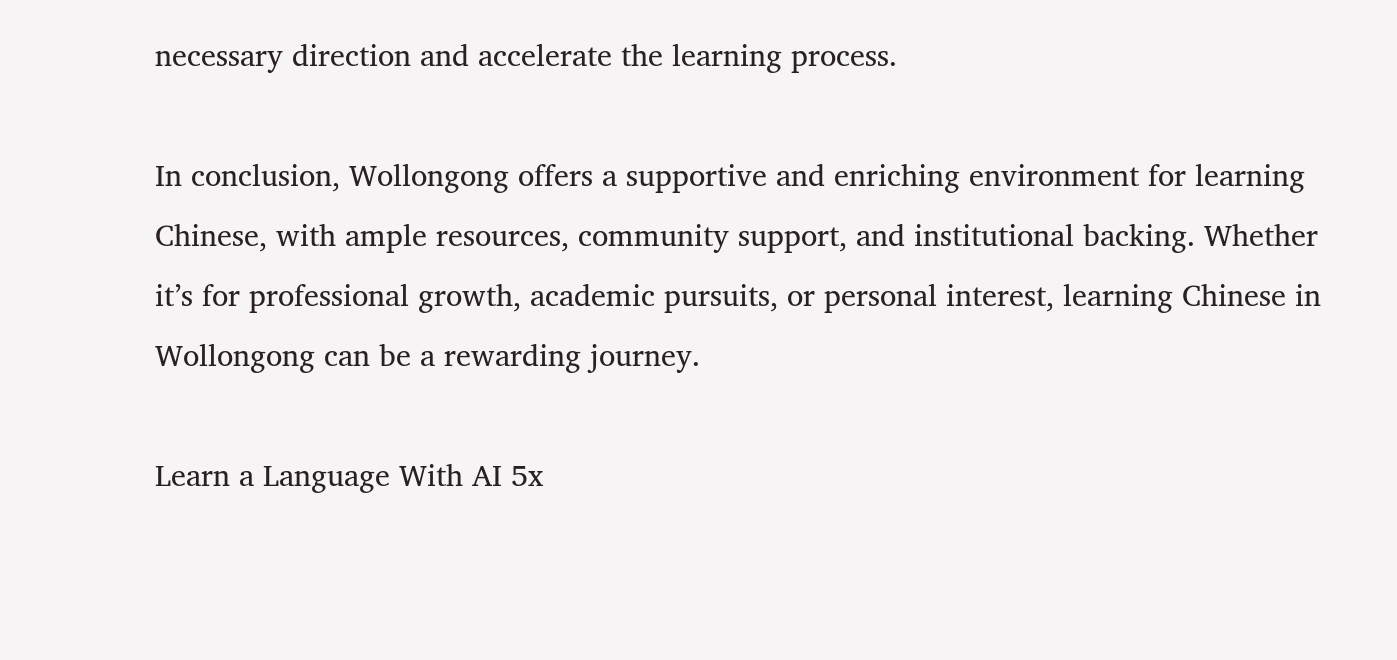necessary direction and accelerate the learning process.

In conclusion, Wollongong offers a supportive and enriching environment for learning Chinese, with ample resources, community support, and institutional backing. Whether it’s for professional growth, academic pursuits, or personal interest, learning Chinese in Wollongong can be a rewarding journey.

Learn a Language With AI 5x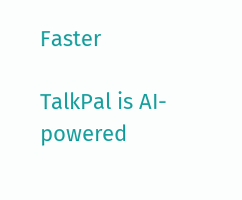Faster

TalkPal is AI-powered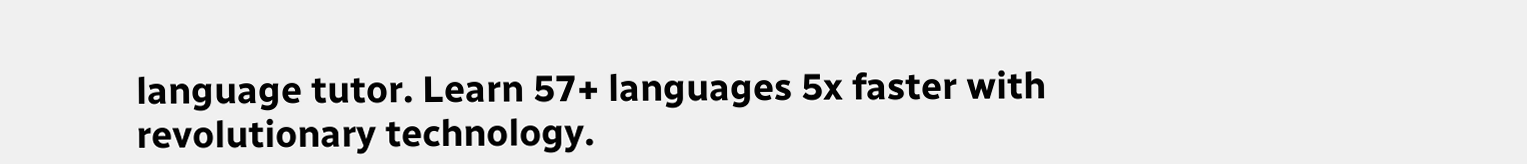language tutor. Learn 57+ languages 5x faster with revolutionary technology.